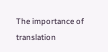The importance of translation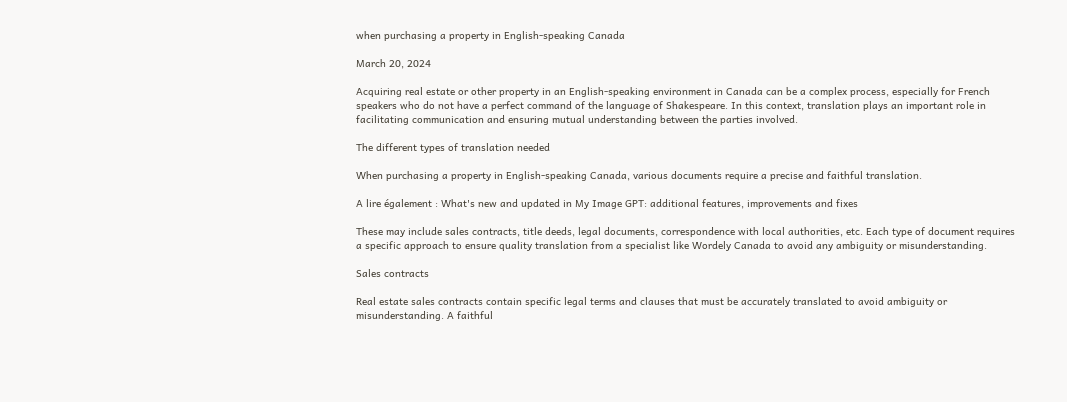when purchasing a property in English-speaking Canada

March 20, 2024

Acquiring real estate or other property in an English-speaking environment in Canada can be a complex process, especially for French speakers who do not have a perfect command of the language of Shakespeare. In this context, translation plays an important role in facilitating communication and ensuring mutual understanding between the parties involved.

The different types of translation needed

When purchasing a property in English-speaking Canada, various documents require a precise and faithful translation.

A lire également : What's new and updated in My Image GPT: additional features, improvements and fixes

These may include sales contracts, title deeds, legal documents, correspondence with local authorities, etc. Each type of document requires a specific approach to ensure quality translation from a specialist like Wordely Canada to avoid any ambiguity or misunderstanding.

Sales contracts

Real estate sales contracts contain specific legal terms and clauses that must be accurately translated to avoid ambiguity or misunderstanding. A faithful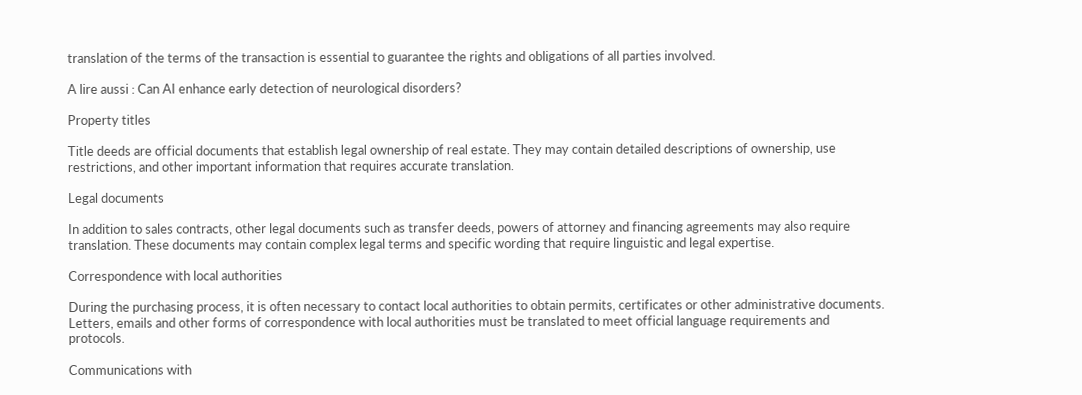translation of the terms of the transaction is essential to guarantee the rights and obligations of all parties involved.

A lire aussi : Can AI enhance early detection of neurological disorders?

Property titles

Title deeds are official documents that establish legal ownership of real estate. They may contain detailed descriptions of ownership, use restrictions, and other important information that requires accurate translation.

Legal documents

In addition to sales contracts, other legal documents such as transfer deeds, powers of attorney and financing agreements may also require translation. These documents may contain complex legal terms and specific wording that require linguistic and legal expertise.

Correspondence with local authorities

During the purchasing process, it is often necessary to contact local authorities to obtain permits, certificates or other administrative documents. Letters, emails and other forms of correspondence with local authorities must be translated to meet official language requirements and protocols.

Communications with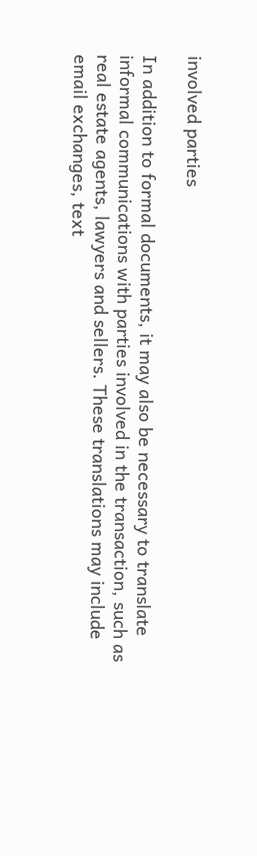involved parties

In addition to formal documents, it may also be necessary to translate informal communications with parties involved in the transaction, such as real estate agents, lawyers and sellers. These translations may include email exchanges, text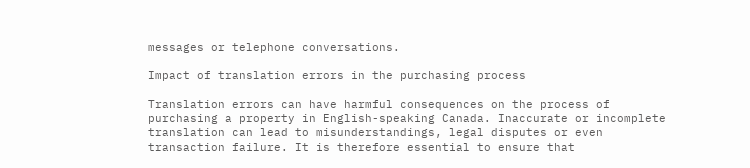messages or telephone conversations.

Impact of translation errors in the purchasing process

Translation errors can have harmful consequences on the process of purchasing a property in English-speaking Canada. Inaccurate or incomplete translation can lead to misunderstandings, legal disputes or even transaction failure. It is therefore essential to ensure that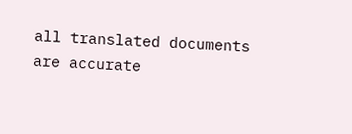all translated documents are accurate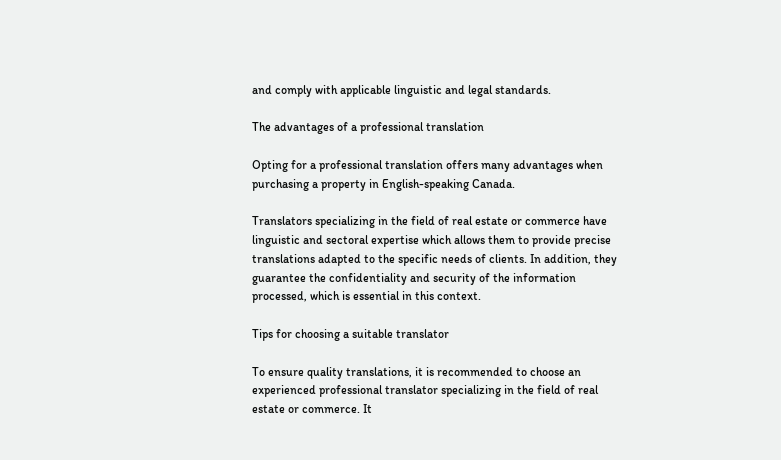and comply with applicable linguistic and legal standards.

The advantages of a professional translation

Opting for a professional translation offers many advantages when purchasing a property in English-speaking Canada.

Translators specializing in the field of real estate or commerce have linguistic and sectoral expertise which allows them to provide precise translations adapted to the specific needs of clients. In addition, they guarantee the confidentiality and security of the information processed, which is essential in this context.

Tips for choosing a suitable translator

To ensure quality translations, it is recommended to choose an experienced professional translator specializing in the field of real estate or commerce. It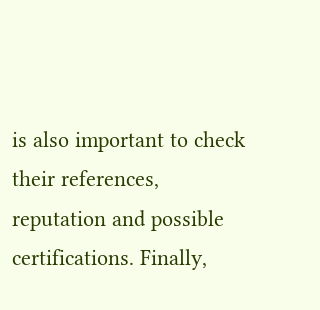is also important to check their references, reputation and possible certifications. Finally,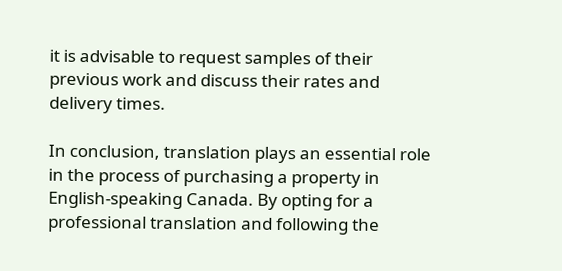it is advisable to request samples of their previous work and discuss their rates and delivery times.

In conclusion, translation plays an essential role in the process of purchasing a property in English-speaking Canada. By opting for a professional translation and following the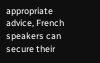appropriate advice, French speakers can secure their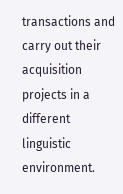transactions and carry out their acquisition projects in a different linguistic environment.